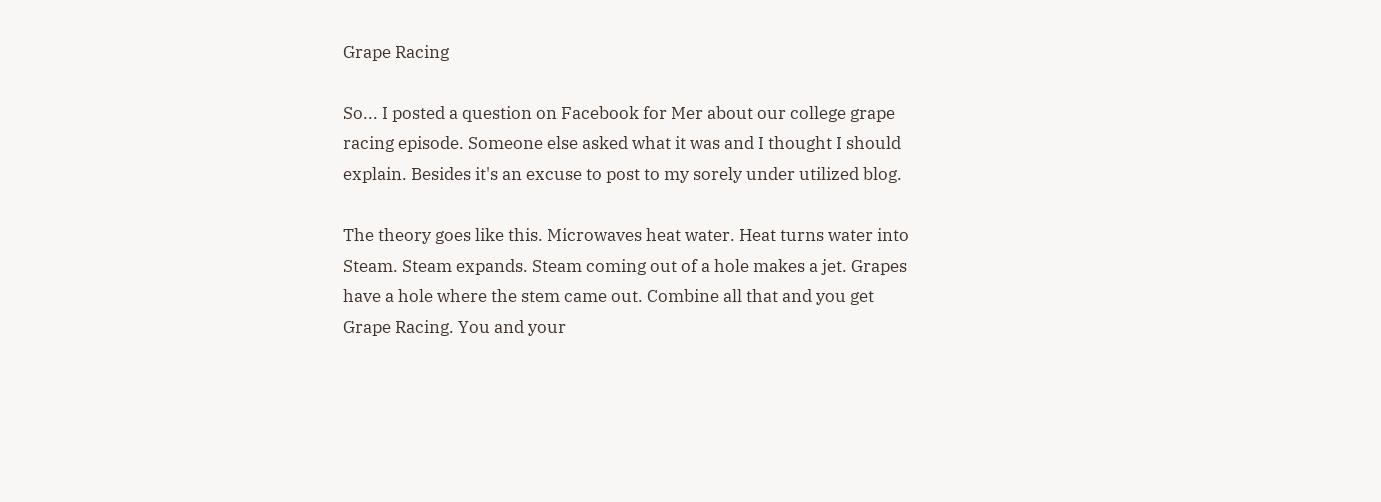Grape Racing

So... I posted a question on Facebook for Mer about our college grape racing episode. Someone else asked what it was and I thought I should explain. Besides it's an excuse to post to my sorely under utilized blog.

The theory goes like this. Microwaves heat water. Heat turns water into Steam. Steam expands. Steam coming out of a hole makes a jet. Grapes have a hole where the stem came out. Combine all that and you get Grape Racing. You and your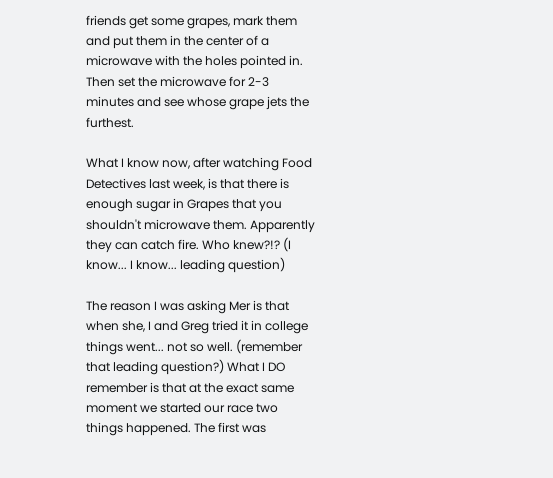friends get some grapes, mark them and put them in the center of a microwave with the holes pointed in. Then set the microwave for 2-3 minutes and see whose grape jets the furthest.

What I know now, after watching Food Detectives last week, is that there is enough sugar in Grapes that you shouldn't microwave them. Apparently they can catch fire. Who knew?!? (I know... I know... leading question)

The reason I was asking Mer is that when she, I and Greg tried it in college things went... not so well. (remember that leading question?) What I DO remember is that at the exact same moment we started our race two things happened. The first was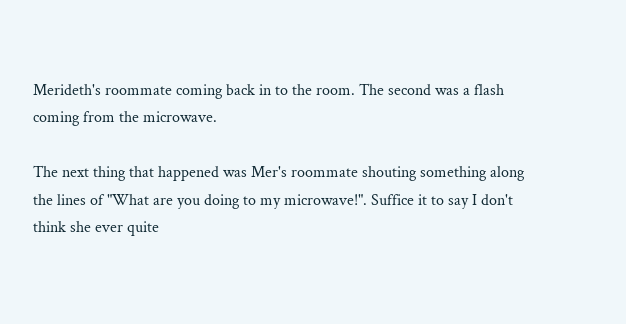Merideth's roommate coming back in to the room. The second was a flash coming from the microwave.

The next thing that happened was Mer's roommate shouting something along the lines of "What are you doing to my microwave!". Suffice it to say I don't think she ever quite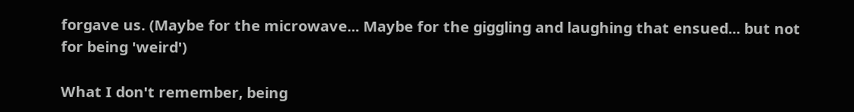forgave us. (Maybe for the microwave... Maybe for the giggling and laughing that ensued... but not for being 'weird')

What I don't remember, being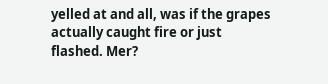yelled at and all, was if the grapes actually caught fire or just flashed. Mer?